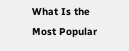What Is the Most Popular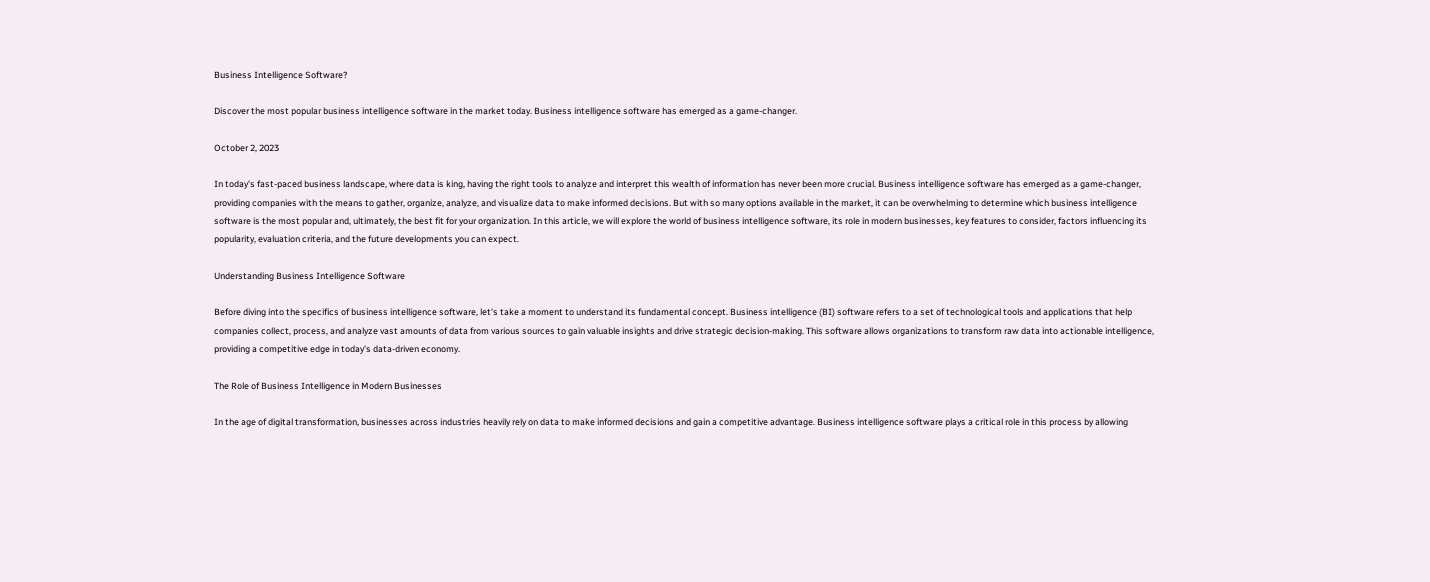Business Intelligence Software?

Discover the most popular business intelligence software in the market today. Business intelligence software has emerged as a game-changer.

October 2, 2023

In today's fast-paced business landscape, where data is king, having the right tools to analyze and interpret this wealth of information has never been more crucial. Business intelligence software has emerged as a game-changer, providing companies with the means to gather, organize, analyze, and visualize data to make informed decisions. But with so many options available in the market, it can be overwhelming to determine which business intelligence software is the most popular and, ultimately, the best fit for your organization. In this article, we will explore the world of business intelligence software, its role in modern businesses, key features to consider, factors influencing its popularity, evaluation criteria, and the future developments you can expect.

Understanding Business Intelligence Software

Before diving into the specifics of business intelligence software, let's take a moment to understand its fundamental concept. Business intelligence (BI) software refers to a set of technological tools and applications that help companies collect, process, and analyze vast amounts of data from various sources to gain valuable insights and drive strategic decision-making. This software allows organizations to transform raw data into actionable intelligence, providing a competitive edge in today's data-driven economy.

The Role of Business Intelligence in Modern Businesses

In the age of digital transformation, businesses across industries heavily rely on data to make informed decisions and gain a competitive advantage. Business intelligence software plays a critical role in this process by allowing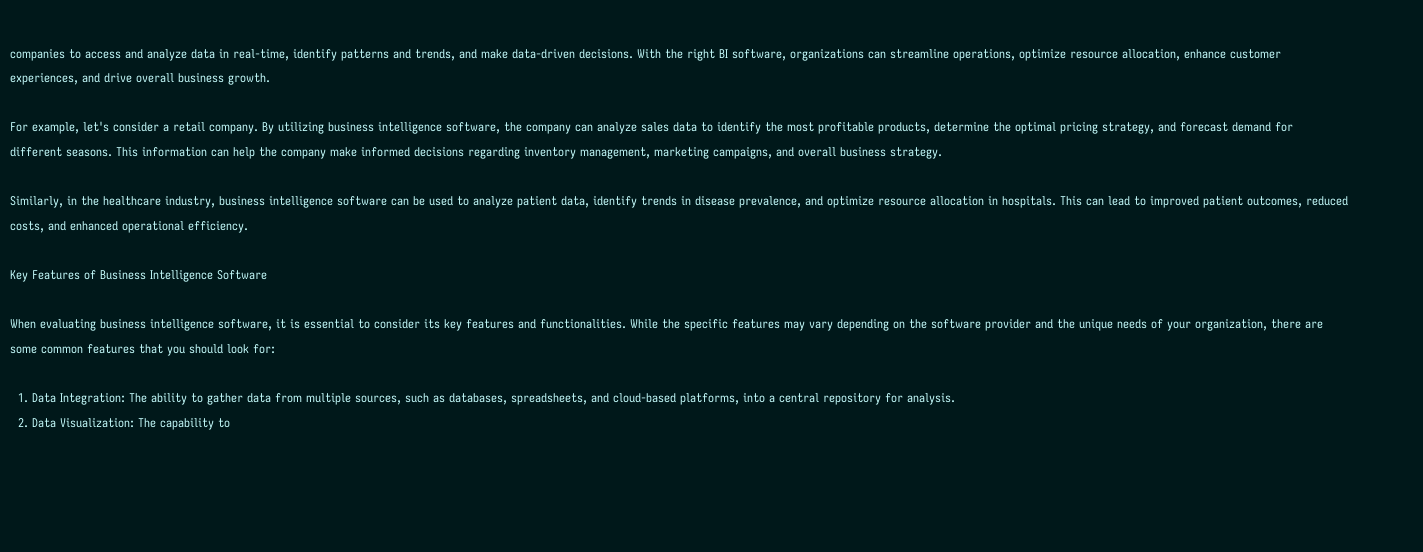companies to access and analyze data in real-time, identify patterns and trends, and make data-driven decisions. With the right BI software, organizations can streamline operations, optimize resource allocation, enhance customer experiences, and drive overall business growth.

For example, let's consider a retail company. By utilizing business intelligence software, the company can analyze sales data to identify the most profitable products, determine the optimal pricing strategy, and forecast demand for different seasons. This information can help the company make informed decisions regarding inventory management, marketing campaigns, and overall business strategy.

Similarly, in the healthcare industry, business intelligence software can be used to analyze patient data, identify trends in disease prevalence, and optimize resource allocation in hospitals. This can lead to improved patient outcomes, reduced costs, and enhanced operational efficiency.

Key Features of Business Intelligence Software

When evaluating business intelligence software, it is essential to consider its key features and functionalities. While the specific features may vary depending on the software provider and the unique needs of your organization, there are some common features that you should look for:

  1. Data Integration: The ability to gather data from multiple sources, such as databases, spreadsheets, and cloud-based platforms, into a central repository for analysis.
  2. Data Visualization: The capability to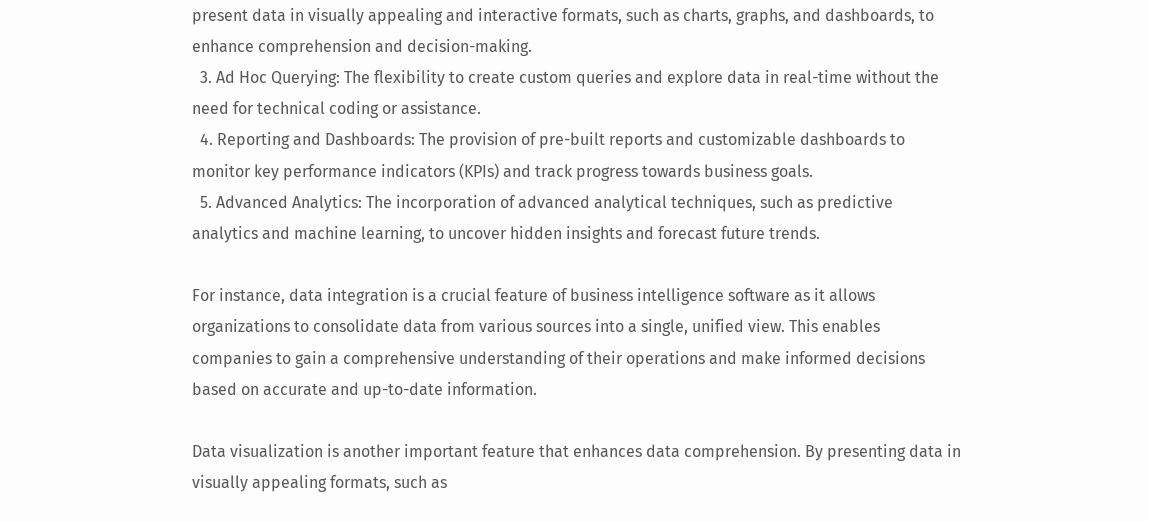present data in visually appealing and interactive formats, such as charts, graphs, and dashboards, to enhance comprehension and decision-making.
  3. Ad Hoc Querying: The flexibility to create custom queries and explore data in real-time without the need for technical coding or assistance.
  4. Reporting and Dashboards: The provision of pre-built reports and customizable dashboards to monitor key performance indicators (KPIs) and track progress towards business goals.
  5. Advanced Analytics: The incorporation of advanced analytical techniques, such as predictive analytics and machine learning, to uncover hidden insights and forecast future trends.

For instance, data integration is a crucial feature of business intelligence software as it allows organizations to consolidate data from various sources into a single, unified view. This enables companies to gain a comprehensive understanding of their operations and make informed decisions based on accurate and up-to-date information.

Data visualization is another important feature that enhances data comprehension. By presenting data in visually appealing formats, such as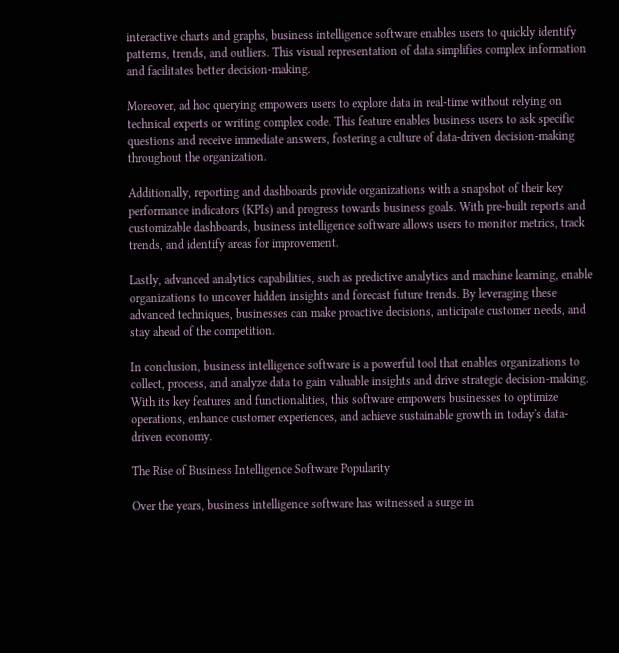interactive charts and graphs, business intelligence software enables users to quickly identify patterns, trends, and outliers. This visual representation of data simplifies complex information and facilitates better decision-making.

Moreover, ad hoc querying empowers users to explore data in real-time without relying on technical experts or writing complex code. This feature enables business users to ask specific questions and receive immediate answers, fostering a culture of data-driven decision-making throughout the organization.

Additionally, reporting and dashboards provide organizations with a snapshot of their key performance indicators (KPIs) and progress towards business goals. With pre-built reports and customizable dashboards, business intelligence software allows users to monitor metrics, track trends, and identify areas for improvement.

Lastly, advanced analytics capabilities, such as predictive analytics and machine learning, enable organizations to uncover hidden insights and forecast future trends. By leveraging these advanced techniques, businesses can make proactive decisions, anticipate customer needs, and stay ahead of the competition.

In conclusion, business intelligence software is a powerful tool that enables organizations to collect, process, and analyze data to gain valuable insights and drive strategic decision-making. With its key features and functionalities, this software empowers businesses to optimize operations, enhance customer experiences, and achieve sustainable growth in today's data-driven economy.

The Rise of Business Intelligence Software Popularity

Over the years, business intelligence software has witnessed a surge in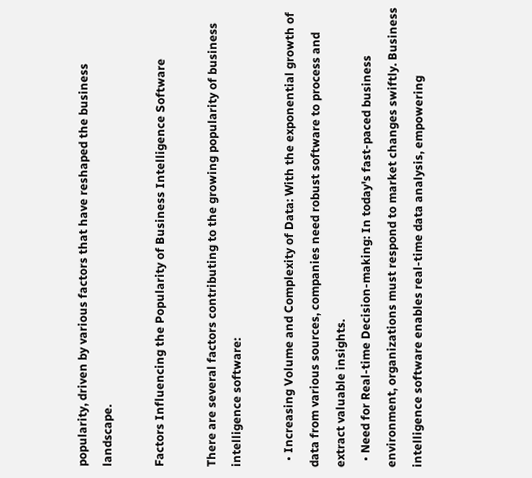popularity, driven by various factors that have reshaped the business landscape.

Factors Influencing the Popularity of Business Intelligence Software

There are several factors contributing to the growing popularity of business intelligence software:

  • Increasing Volume and Complexity of Data: With the exponential growth of data from various sources, companies need robust software to process and extract valuable insights.
  • Need for Real-time Decision-making: In today's fast-paced business environment, organizations must respond to market changes swiftly. Business intelligence software enables real-time data analysis, empowering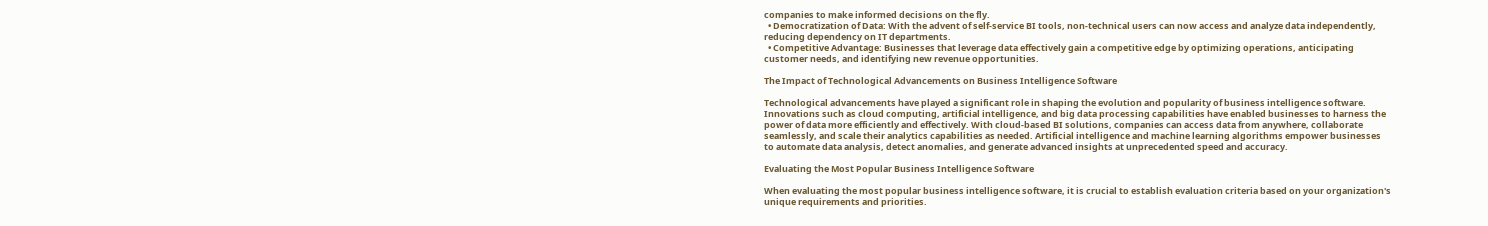companies to make informed decisions on the fly.
  • Democratization of Data: With the advent of self-service BI tools, non-technical users can now access and analyze data independently, reducing dependency on IT departments.
  • Competitive Advantage: Businesses that leverage data effectively gain a competitive edge by optimizing operations, anticipating customer needs, and identifying new revenue opportunities.

The Impact of Technological Advancements on Business Intelligence Software

Technological advancements have played a significant role in shaping the evolution and popularity of business intelligence software. Innovations such as cloud computing, artificial intelligence, and big data processing capabilities have enabled businesses to harness the power of data more efficiently and effectively. With cloud-based BI solutions, companies can access data from anywhere, collaborate seamlessly, and scale their analytics capabilities as needed. Artificial intelligence and machine learning algorithms empower businesses to automate data analysis, detect anomalies, and generate advanced insights at unprecedented speed and accuracy.

Evaluating the Most Popular Business Intelligence Software

When evaluating the most popular business intelligence software, it is crucial to establish evaluation criteria based on your organization's unique requirements and priorities.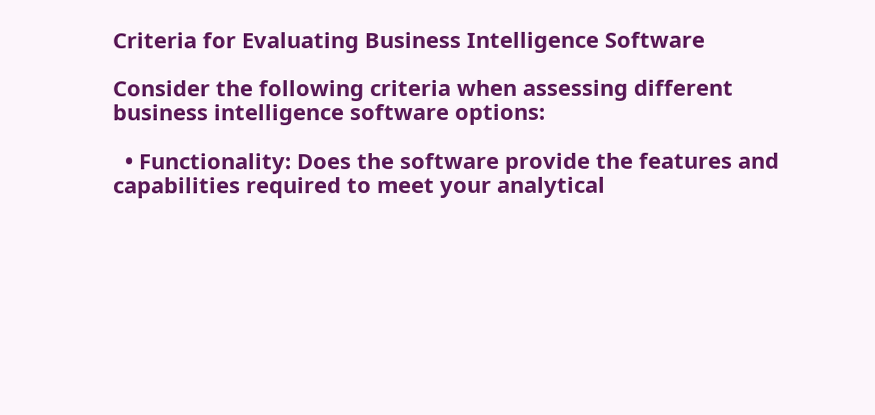Criteria for Evaluating Business Intelligence Software

Consider the following criteria when assessing different business intelligence software options:

  • Functionality: Does the software provide the features and capabilities required to meet your analytical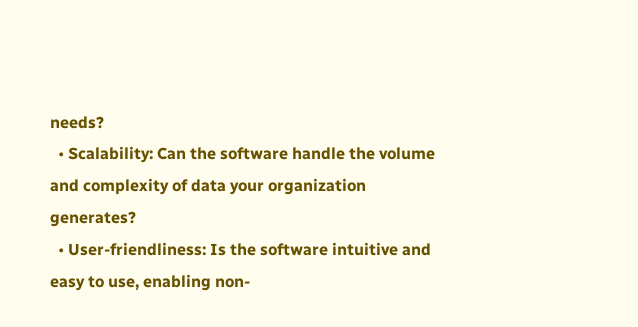needs?
  • Scalability: Can the software handle the volume and complexity of data your organization generates?
  • User-friendliness: Is the software intuitive and easy to use, enabling non-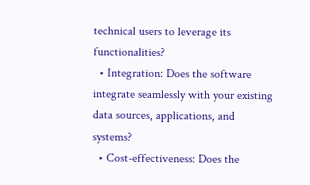technical users to leverage its functionalities?
  • Integration: Does the software integrate seamlessly with your existing data sources, applications, and systems?
  • Cost-effectiveness: Does the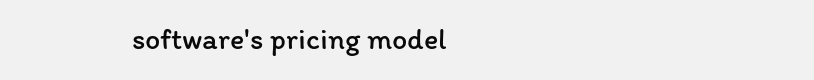software's pricing model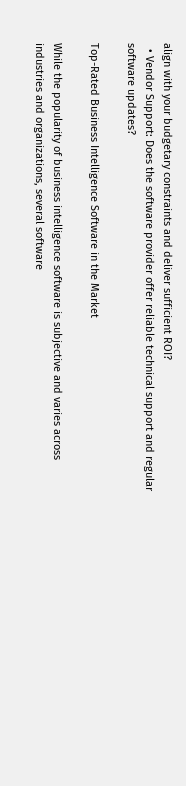align with your budgetary constraints and deliver sufficient ROI?
  • Vendor Support: Does the software provider offer reliable technical support and regular software updates?

Top-Rated Business Intelligence Software in the Market

While the popularity of business intelligence software is subjective and varies across industries and organizations, several software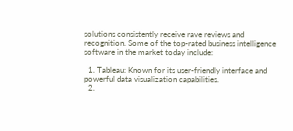solutions consistently receive rave reviews and recognition. Some of the top-rated business intelligence software in the market today include:

  1. Tableau: Known for its user-friendly interface and powerful data visualization capabilities.
  2.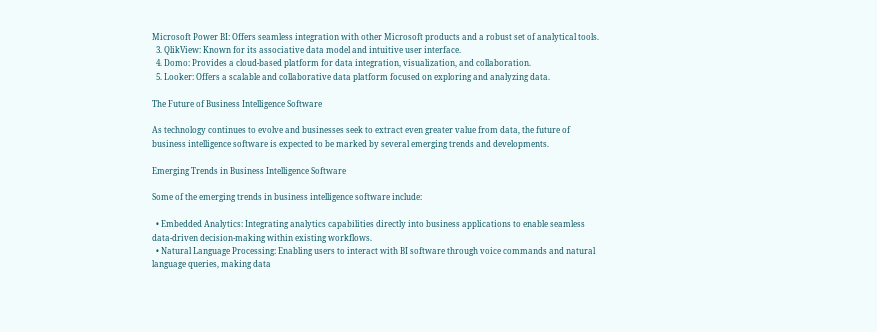Microsoft Power BI: Offers seamless integration with other Microsoft products and a robust set of analytical tools.
  3. QlikView: Known for its associative data model and intuitive user interface.
  4. Domo: Provides a cloud-based platform for data integration, visualization, and collaboration.
  5. Looker: Offers a scalable and collaborative data platform focused on exploring and analyzing data.

The Future of Business Intelligence Software

As technology continues to evolve and businesses seek to extract even greater value from data, the future of business intelligence software is expected to be marked by several emerging trends and developments.

Emerging Trends in Business Intelligence Software

Some of the emerging trends in business intelligence software include:

  • Embedded Analytics: Integrating analytics capabilities directly into business applications to enable seamless data-driven decision-making within existing workflows.
  • Natural Language Processing: Enabling users to interact with BI software through voice commands and natural language queries, making data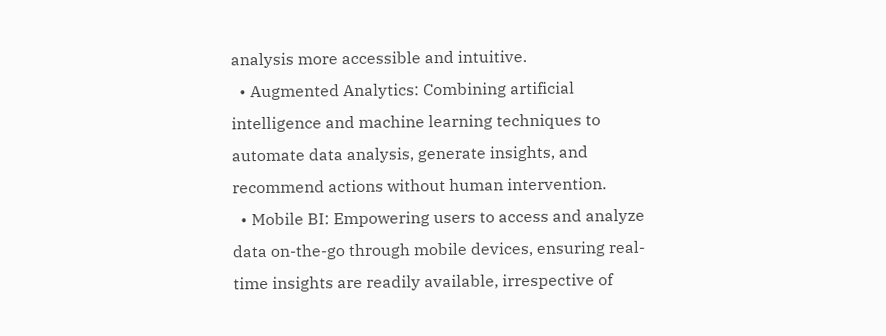analysis more accessible and intuitive.
  • Augmented Analytics: Combining artificial intelligence and machine learning techniques to automate data analysis, generate insights, and recommend actions without human intervention.
  • Mobile BI: Empowering users to access and analyze data on-the-go through mobile devices, ensuring real-time insights are readily available, irrespective of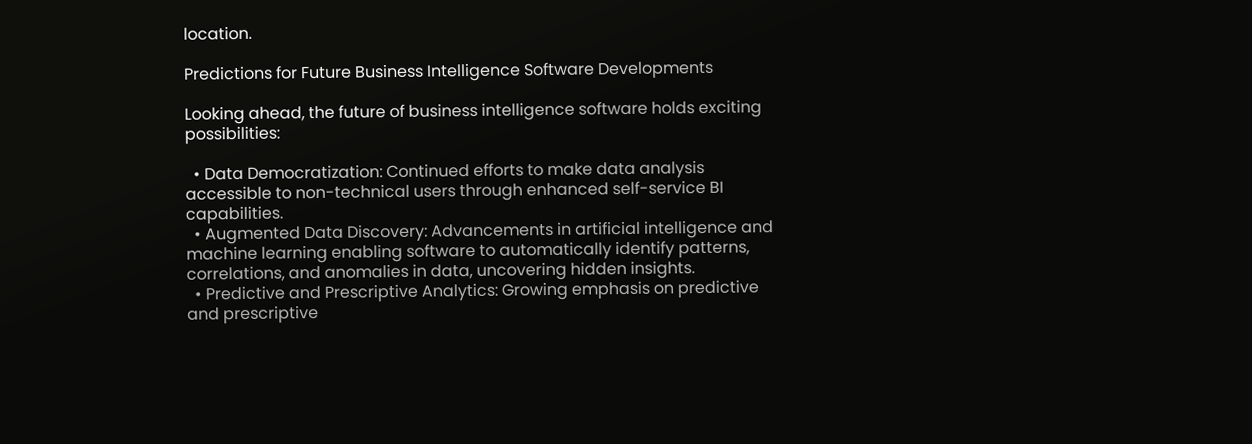location.

Predictions for Future Business Intelligence Software Developments

Looking ahead, the future of business intelligence software holds exciting possibilities:

  • Data Democratization: Continued efforts to make data analysis accessible to non-technical users through enhanced self-service BI capabilities.
  • Augmented Data Discovery: Advancements in artificial intelligence and machine learning enabling software to automatically identify patterns, correlations, and anomalies in data, uncovering hidden insights.
  • Predictive and Prescriptive Analytics: Growing emphasis on predictive and prescriptive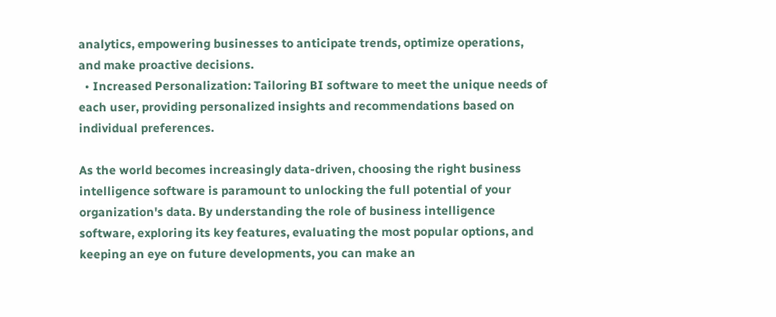analytics, empowering businesses to anticipate trends, optimize operations, and make proactive decisions.
  • Increased Personalization: Tailoring BI software to meet the unique needs of each user, providing personalized insights and recommendations based on individual preferences.

As the world becomes increasingly data-driven, choosing the right business intelligence software is paramount to unlocking the full potential of your organization's data. By understanding the role of business intelligence software, exploring its key features, evaluating the most popular options, and keeping an eye on future developments, you can make an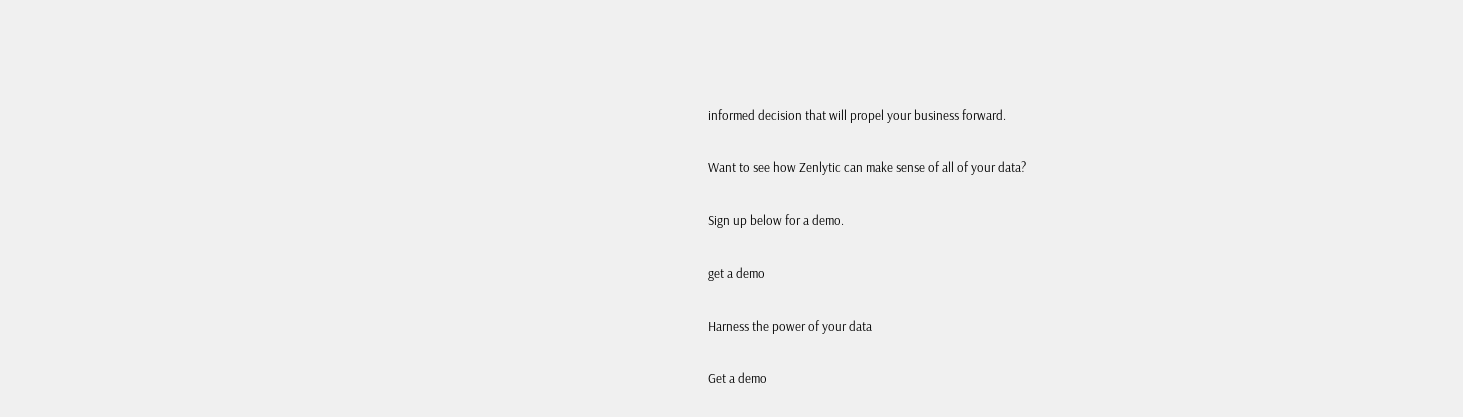informed decision that will propel your business forward.

Want to see how Zenlytic can make sense of all of your data?

Sign up below for a demo.

get a demo

Harness the power of your data

Get a demo